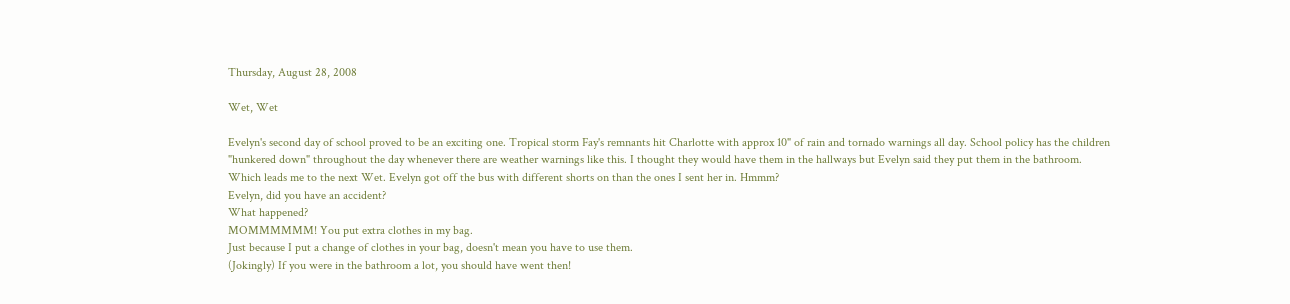Thursday, August 28, 2008

Wet, Wet

Evelyn's second day of school proved to be an exciting one. Tropical storm Fay's remnants hit Charlotte with approx 10" of rain and tornado warnings all day. School policy has the children "hunkered down" throughout the day whenever there are weather warnings like this. I thought they would have them in the hallways but Evelyn said they put them in the bathroom. Which leads me to the next Wet. Evelyn got off the bus with different shorts on than the ones I sent her in. Hmmm?
Evelyn, did you have an accident?
What happened?
MOMMMMMM! You put extra clothes in my bag.
Just because I put a change of clothes in your bag, doesn't mean you have to use them.
(Jokingly) If you were in the bathroom a lot, you should have went then!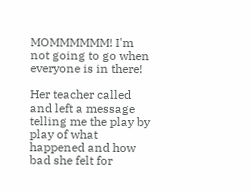MOMMMMMM! I'm not going to go when everyone is in there!

Her teacher called and left a message telling me the play by play of what happened and how bad she felt for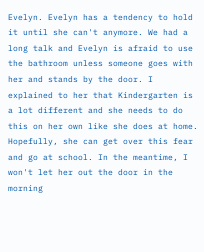Evelyn. Evelyn has a tendency to hold it until she can't anymore. We had a long talk and Evelyn is afraid to use the bathroom unless someone goes with her and stands by the door. I explained to her that Kindergarten is a lot different and she needs to do this on her own like she does at home. Hopefully, she can get over this fear and go at school. In the meantime, I won't let her out the door in the morning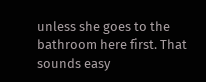unless she goes to the bathroom here first. That sounds easy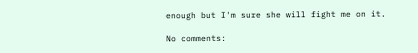enough but I'm sure she will fight me on it.

No comments: